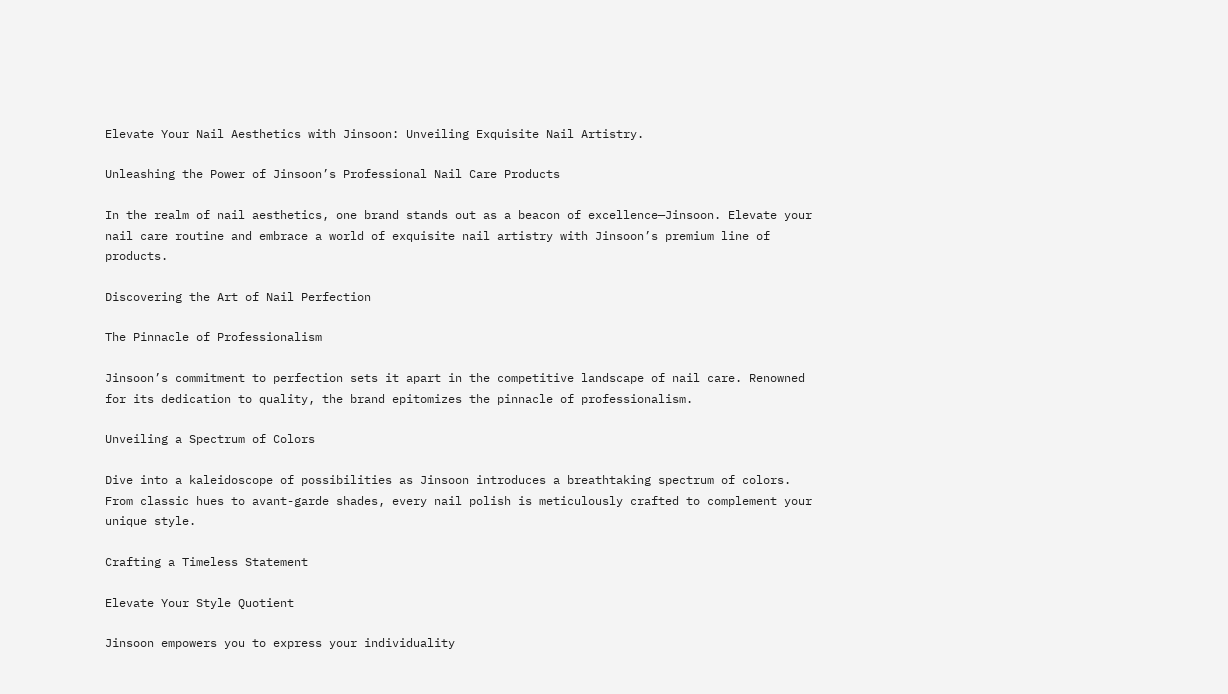Elevate Your Nail Aesthetics with Jinsoon: Unveiling Exquisite Nail Artistry.

Unleashing the Power of Jinsoon’s Professional Nail Care Products

In the realm of nail aesthetics, one brand stands out as a beacon of excellence—Jinsoon. Elevate your nail care routine and embrace a world of exquisite nail artistry with Jinsoon’s premium line of products.

Discovering the Art of Nail Perfection

The Pinnacle of Professionalism

Jinsoon’s commitment to perfection sets it apart in the competitive landscape of nail care. Renowned for its dedication to quality, the brand epitomizes the pinnacle of professionalism.

Unveiling a Spectrum of Colors

Dive into a kaleidoscope of possibilities as Jinsoon introduces a breathtaking spectrum of colors. From classic hues to avant-garde shades, every nail polish is meticulously crafted to complement your unique style.

Crafting a Timeless Statement

Elevate Your Style Quotient

Jinsoon empowers you to express your individuality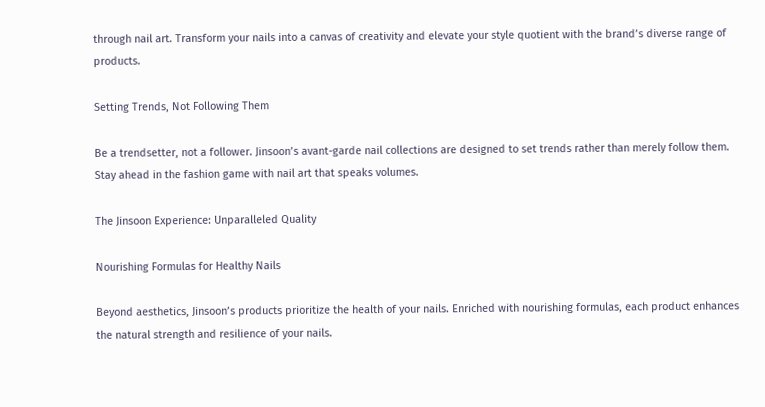through nail art. Transform your nails into a canvas of creativity and elevate your style quotient with the brand’s diverse range of products.

Setting Trends, Not Following Them

Be a trendsetter, not a follower. Jinsoon’s avant-garde nail collections are designed to set trends rather than merely follow them. Stay ahead in the fashion game with nail art that speaks volumes.

The Jinsoon Experience: Unparalleled Quality

Nourishing Formulas for Healthy Nails

Beyond aesthetics, Jinsoon’s products prioritize the health of your nails. Enriched with nourishing formulas, each product enhances the natural strength and resilience of your nails.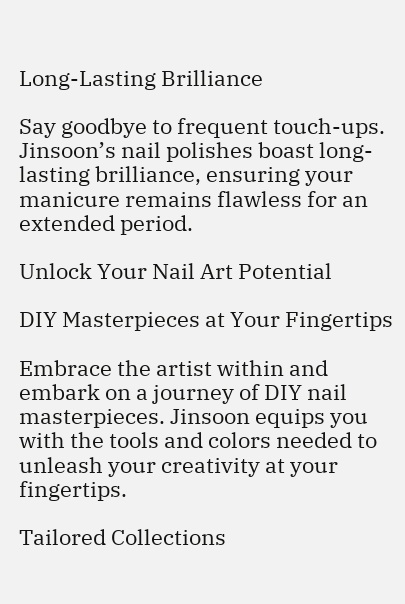Long-Lasting Brilliance

Say goodbye to frequent touch-ups. Jinsoon’s nail polishes boast long-lasting brilliance, ensuring your manicure remains flawless for an extended period.

Unlock Your Nail Art Potential

DIY Masterpieces at Your Fingertips

Embrace the artist within and embark on a journey of DIY nail masterpieces. Jinsoon equips you with the tools and colors needed to unleash your creativity at your fingertips.

Tailored Collections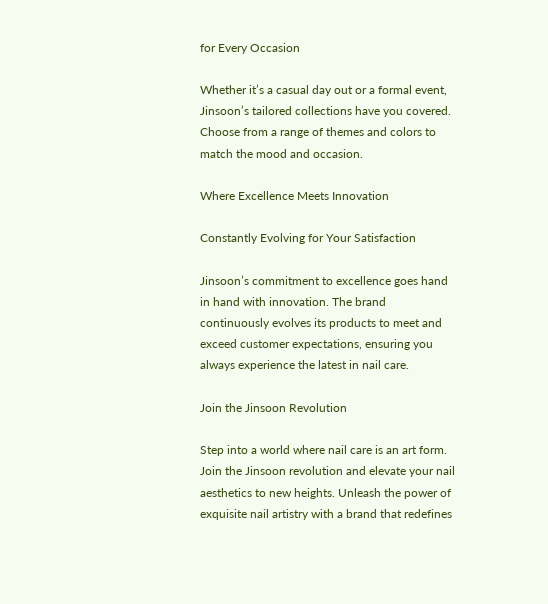for Every Occasion

Whether it’s a casual day out or a formal event, Jinsoon’s tailored collections have you covered. Choose from a range of themes and colors to match the mood and occasion.

Where Excellence Meets Innovation

Constantly Evolving for Your Satisfaction

Jinsoon’s commitment to excellence goes hand in hand with innovation. The brand continuously evolves its products to meet and exceed customer expectations, ensuring you always experience the latest in nail care.

Join the Jinsoon Revolution

Step into a world where nail care is an art form. Join the Jinsoon revolution and elevate your nail aesthetics to new heights. Unleash the power of exquisite nail artistry with a brand that redefines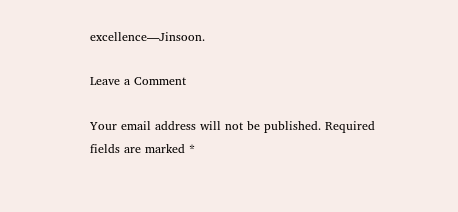excellence—Jinsoon.

Leave a Comment

Your email address will not be published. Required fields are marked *